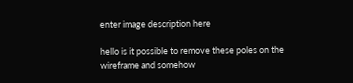enter image description here

hello is it possible to remove these poles on the wireframe and somehow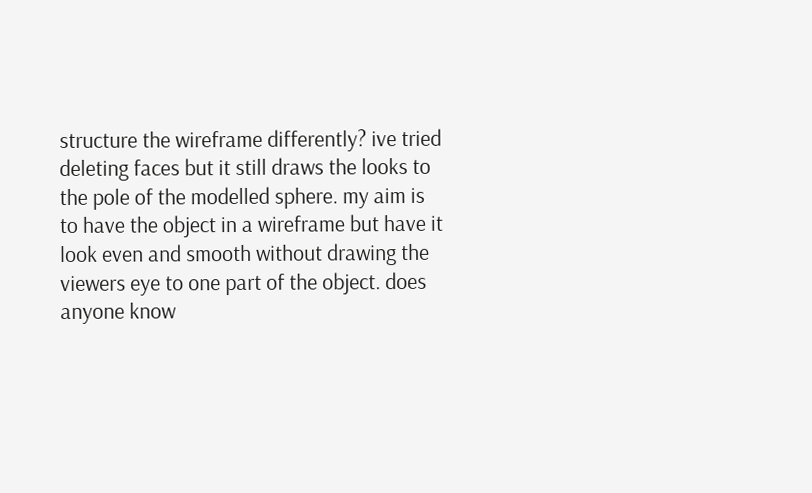structure the wireframe differently? ive tried deleting faces but it still draws the looks to the pole of the modelled sphere. my aim is to have the object in a wireframe but have it look even and smooth without drawing the viewers eye to one part of the object. does anyone know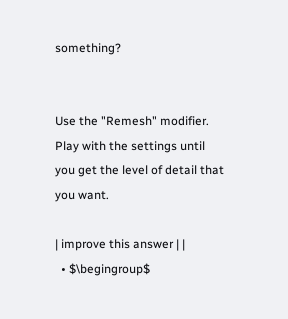something?


Use the "Remesh" modifier. Play with the settings until you get the level of detail that you want.

| improve this answer | |
  • $\begingroup$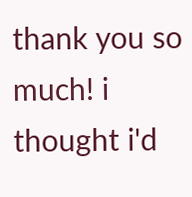thank you so much! i thought i'd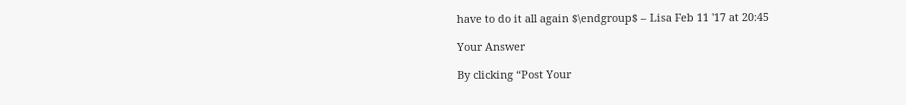have to do it all again $\endgroup$ – Lisa Feb 11 '17 at 20:45

Your Answer

By clicking “Post Your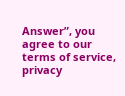Answer”, you agree to our terms of service, privacy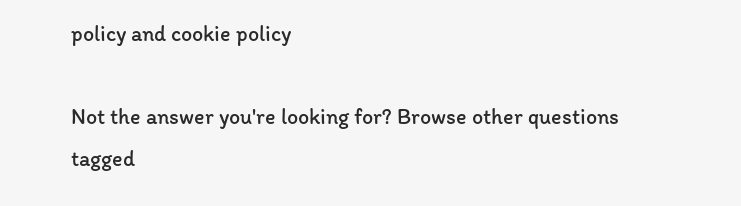policy and cookie policy

Not the answer you're looking for? Browse other questions tagged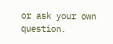or ask your own question.